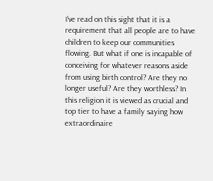I’ve read on this sight that it is a requirement that all people are to have children to keep our communities flowing. But what if one is incapable of conceiving for whatever reasons aside from using birth control? Are they no longer useful? Are they worthless? In this religion it is viewed as crucial and top tier to have a family saying how extraordinaire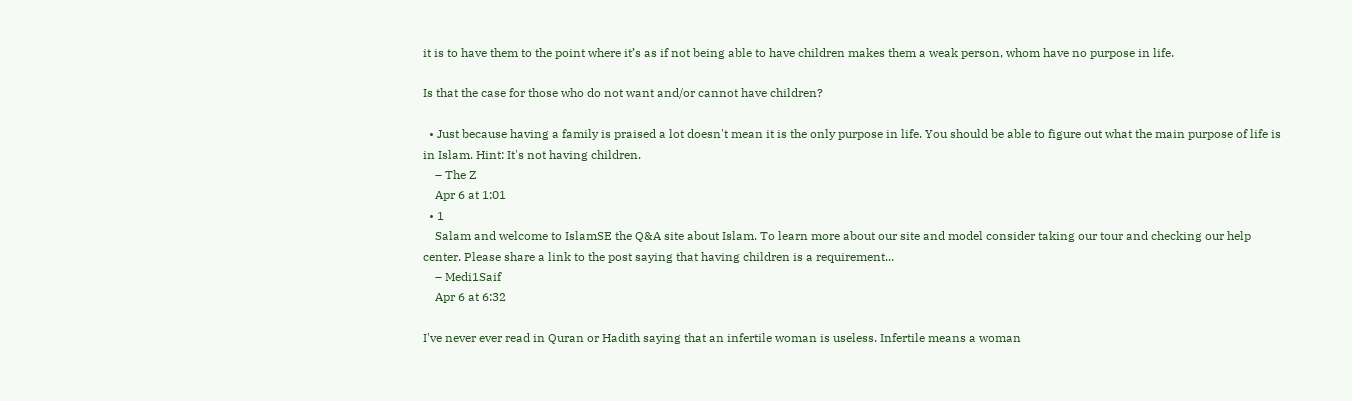it is to have them to the point where it’s as if not being able to have children makes them a weak person, whom have no purpose in life.

Is that the case for those who do not want and/or cannot have children?

  • Just because having a family is praised a lot doesn't mean it is the only purpose in life. You should be able to figure out what the main purpose of life is in Islam. Hint: It's not having children.
    – The Z
    Apr 6 at 1:01
  • 1
    Salam and welcome to IslamSE the Q&A site about Islam. To learn more about our site and model consider taking our tour and checking our help center. Please share a link to the post saying that having children is a requirement...
    – Medi1Saif
    Apr 6 at 6:32

I've never ever read in Quran or Hadith saying that an infertile woman is useless. Infertile means a woman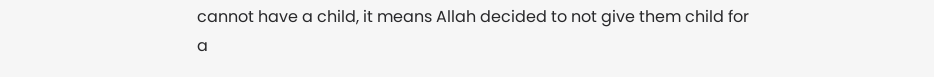cannot have a child, it means Allah decided to not give them child for a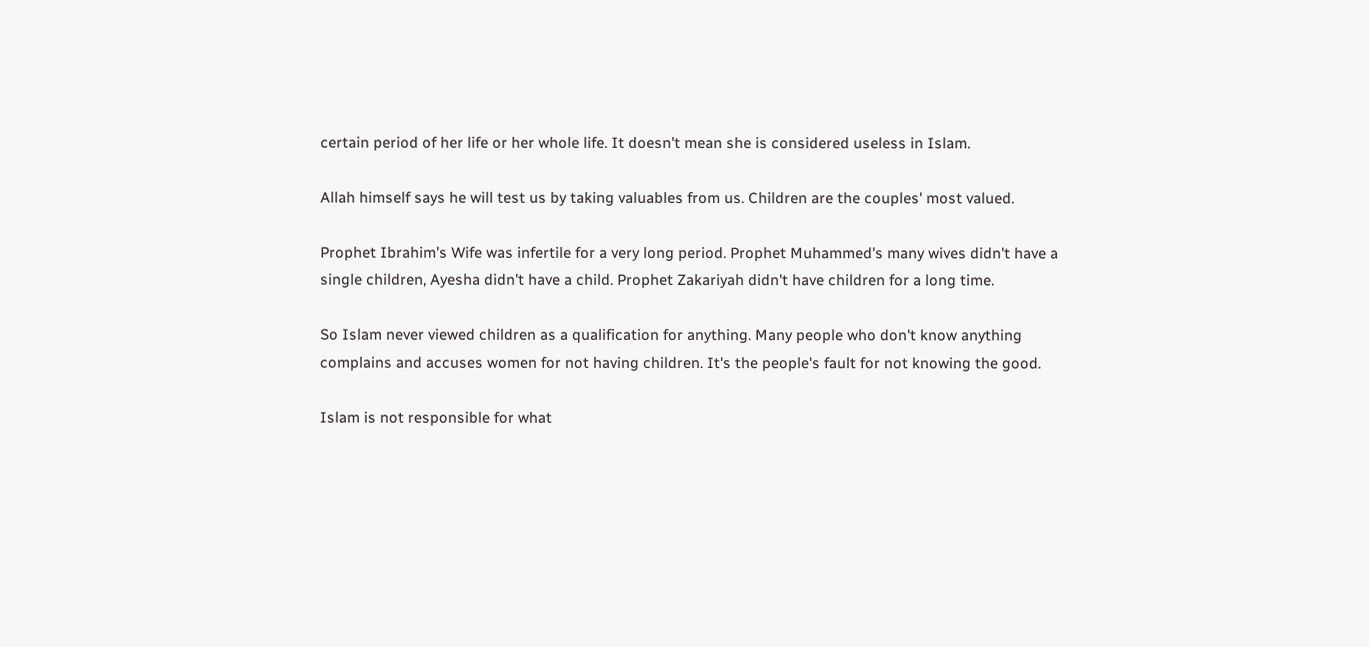certain period of her life or her whole life. It doesn't mean she is considered useless in Islam.

Allah himself says he will test us by taking valuables from us. Children are the couples' most valued.

Prophet Ibrahim's Wife was infertile for a very long period. Prophet Muhammed's many wives didn't have a single children, Ayesha didn't have a child. Prophet Zakariyah didn't have children for a long time.

So Islam never viewed children as a qualification for anything. Many people who don't know anything complains and accuses women for not having children. It's the people's fault for not knowing the good.

Islam is not responsible for what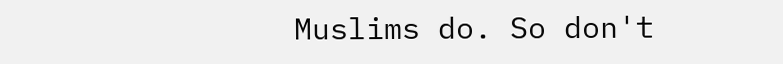Muslims do. So don't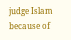judge Islam because of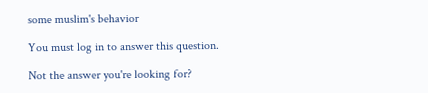some muslim's behavior

You must log in to answer this question.

Not the answer you're looking for?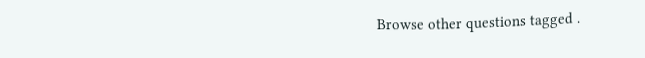Browse other questions tagged .